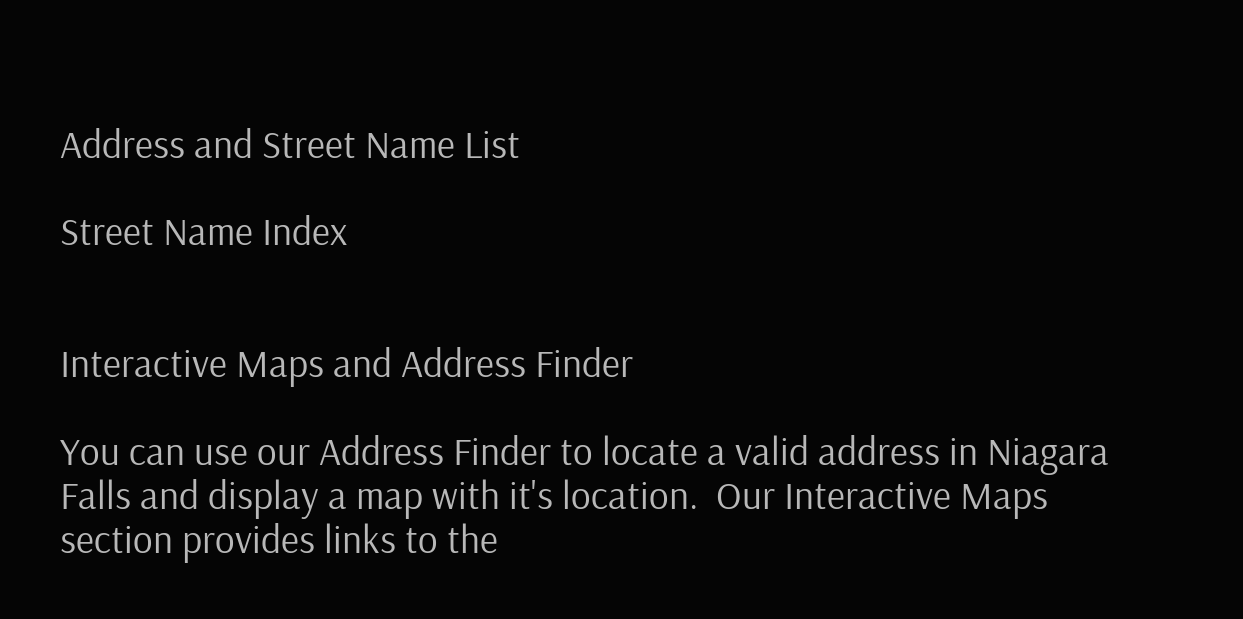Address and Street Name List

Street Name Index


Interactive Maps and Address Finder

You can use our Address Finder to locate a valid address in Niagara Falls and display a map with it's location.  Our Interactive Maps section provides links to the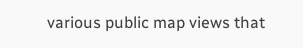various public map views that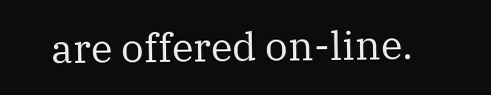are offered on-line.